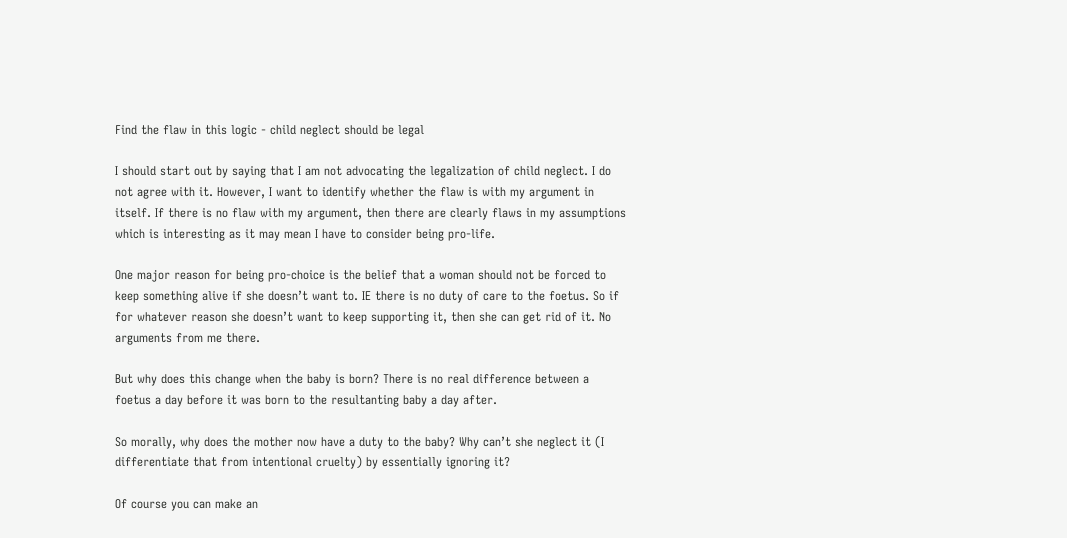Find the flaw in this logic - child neglect should be legal

I should start out by saying that I am not advocating the legalization of child neglect. I do not agree with it. However, I want to identify whether the flaw is with my argument in itself. If there is no flaw with my argument, then there are clearly flaws in my assumptions which is interesting as it may mean I have to consider being pro-life.

One major reason for being pro-choice is the belief that a woman should not be forced to keep something alive if she doesn’t want to. IE there is no duty of care to the foetus. So if for whatever reason she doesn’t want to keep supporting it, then she can get rid of it. No arguments from me there.

But why does this change when the baby is born? There is no real difference between a foetus a day before it was born to the resultanting baby a day after.

So morally, why does the mother now have a duty to the baby? Why can’t she neglect it (I differentiate that from intentional cruelty) by essentially ignoring it?

Of course you can make an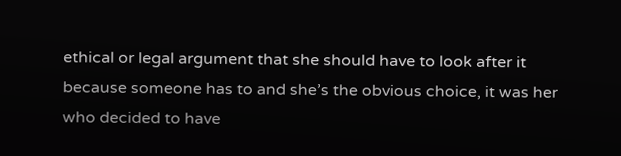ethical or legal argument that she should have to look after it because someone has to and she’s the obvious choice, it was her who decided to have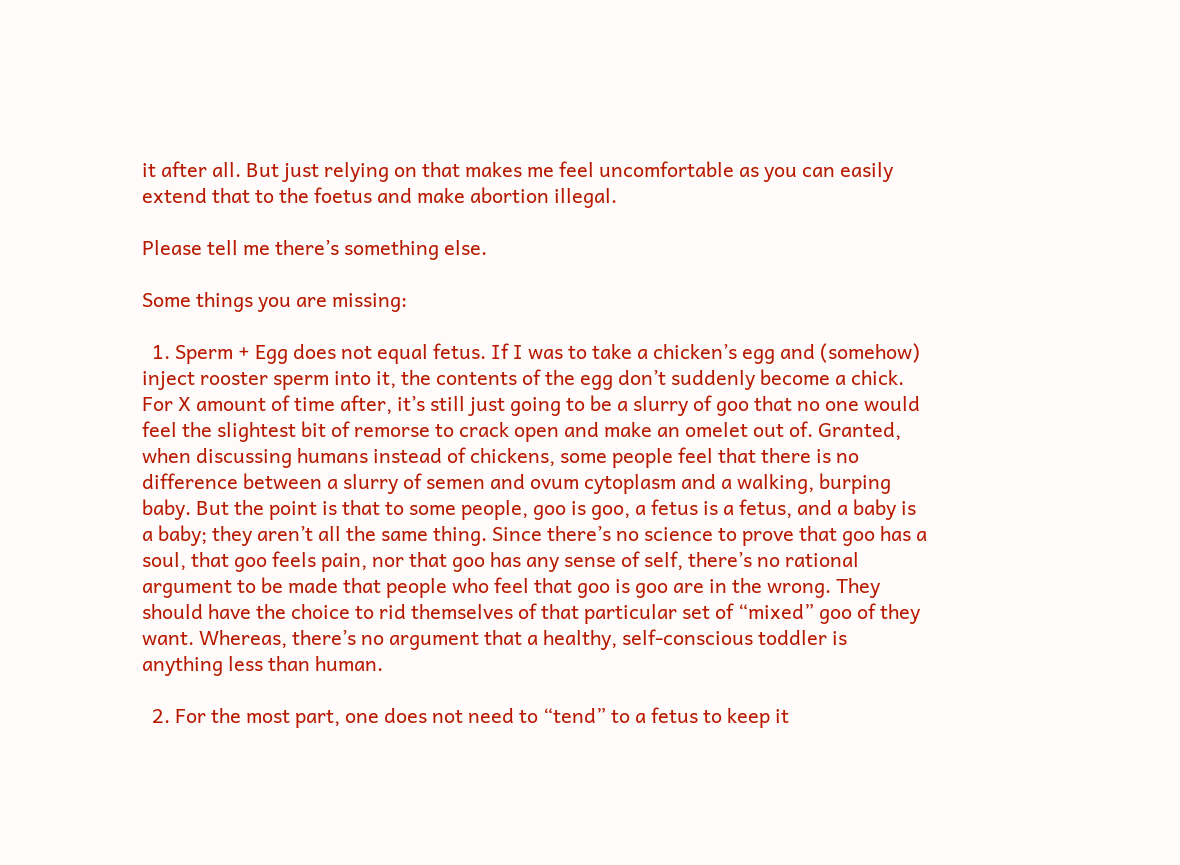it after all. But just relying on that makes me feel uncomfortable as you can easily extend that to the foetus and make abortion illegal.

Please tell me there’s something else.

Some things you are missing:

  1. Sperm + Egg does not equal fetus. If I was to take a chicken’s egg and (somehow) inject rooster sperm into it, the contents of the egg don’t suddenly become a chick. For X amount of time after, it’s still just going to be a slurry of goo that no one would feel the slightest bit of remorse to crack open and make an omelet out of. Granted, when discussing humans instead of chickens, some people feel that there is no difference between a slurry of semen and ovum cytoplasm and a walking, burping baby. But the point is that to some people, goo is goo, a fetus is a fetus, and a baby is a baby; they aren’t all the same thing. Since there’s no science to prove that goo has a soul, that goo feels pain, nor that goo has any sense of self, there’s no rational argument to be made that people who feel that goo is goo are in the wrong. They should have the choice to rid themselves of that particular set of “mixed” goo of they want. Whereas, there’s no argument that a healthy, self-conscious toddler is anything less than human.

  2. For the most part, one does not need to “tend” to a fetus to keep it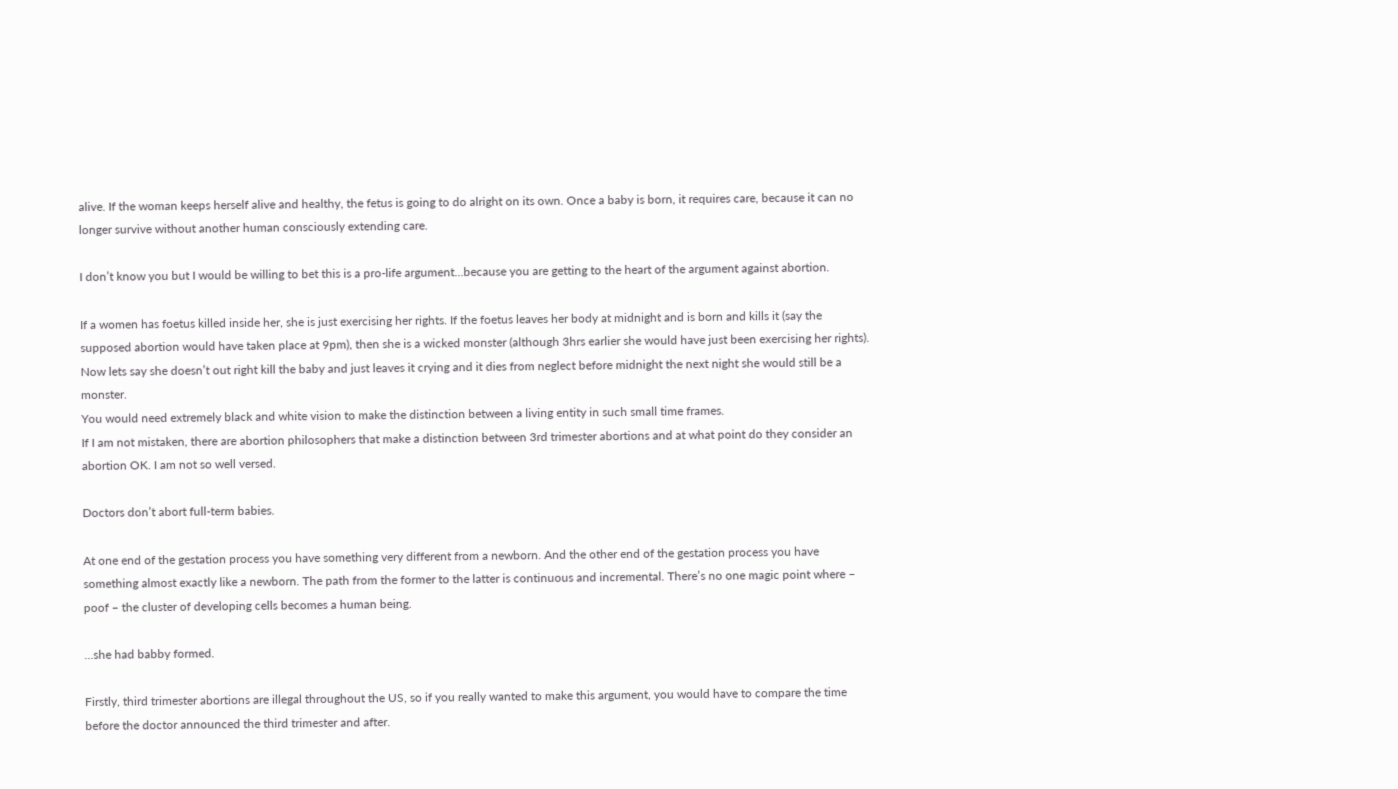alive. If the woman keeps herself alive and healthy, the fetus is going to do alright on its own. Once a baby is born, it requires care, because it can no longer survive without another human consciously extending care.

I don’t know you but I would be willing to bet this is a pro-life argument…because you are getting to the heart of the argument against abortion.

If a women has foetus killed inside her, she is just exercising her rights. If the foetus leaves her body at midnight and is born and kills it (say the supposed abortion would have taken place at 9pm), then she is a wicked monster (although 3hrs earlier she would have just been exercising her rights). Now lets say she doesn’t out right kill the baby and just leaves it crying and it dies from neglect before midnight the next night she would still be a monster.
You would need extremely black and white vision to make the distinction between a living entity in such small time frames.
If I am not mistaken, there are abortion philosophers that make a distinction between 3rd trimester abortions and at what point do they consider an abortion OK. I am not so well versed.

Doctors don’t abort full-term babies.

At one end of the gestation process you have something very different from a newborn. And the other end of the gestation process you have something almost exactly like a newborn. The path from the former to the latter is continuous and incremental. There’s no one magic point where – poof – the cluster of developing cells becomes a human being.

…she had babby formed.

Firstly, third trimester abortions are illegal throughout the US, so if you really wanted to make this argument, you would have to compare the time before the doctor announced the third trimester and after.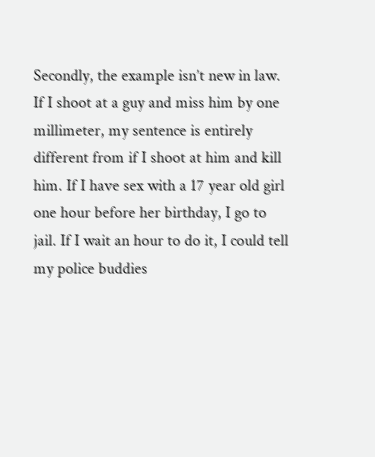Secondly, the example isn’t new in law. If I shoot at a guy and miss him by one millimeter, my sentence is entirely different from if I shoot at him and kill him. If I have sex with a 17 year old girl one hour before her birthday, I go to jail. If I wait an hour to do it, I could tell my police buddies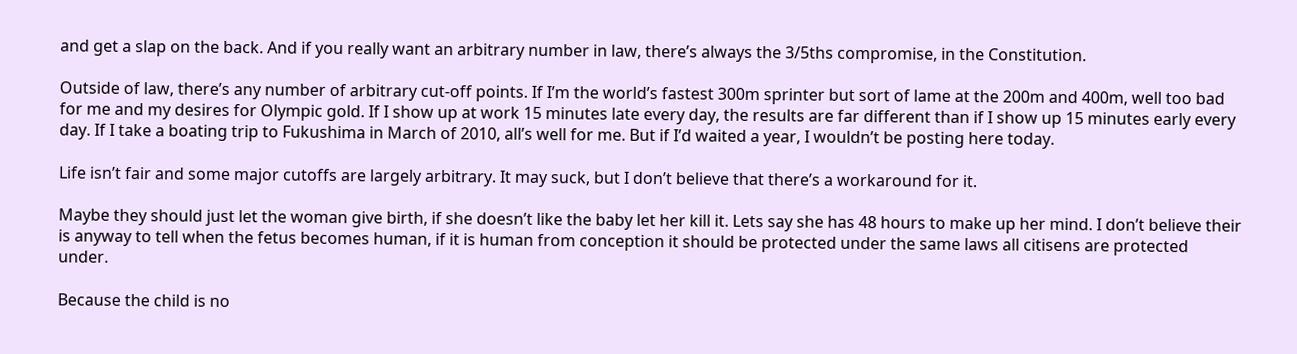and get a slap on the back. And if you really want an arbitrary number in law, there’s always the 3/5ths compromise, in the Constitution.

Outside of law, there’s any number of arbitrary cut-off points. If I’m the world’s fastest 300m sprinter but sort of lame at the 200m and 400m, well too bad for me and my desires for Olympic gold. If I show up at work 15 minutes late every day, the results are far different than if I show up 15 minutes early every day. If I take a boating trip to Fukushima in March of 2010, all’s well for me. But if I’d waited a year, I wouldn’t be posting here today.

Life isn’t fair and some major cutoffs are largely arbitrary. It may suck, but I don’t believe that there’s a workaround for it.

Maybe they should just let the woman give birth, if she doesn’t like the baby let her kill it. Lets say she has 48 hours to make up her mind. I don’t believe their is anyway to tell when the fetus becomes human, if it is human from conception it should be protected under the same laws all citisens are protected under.

Because the child is no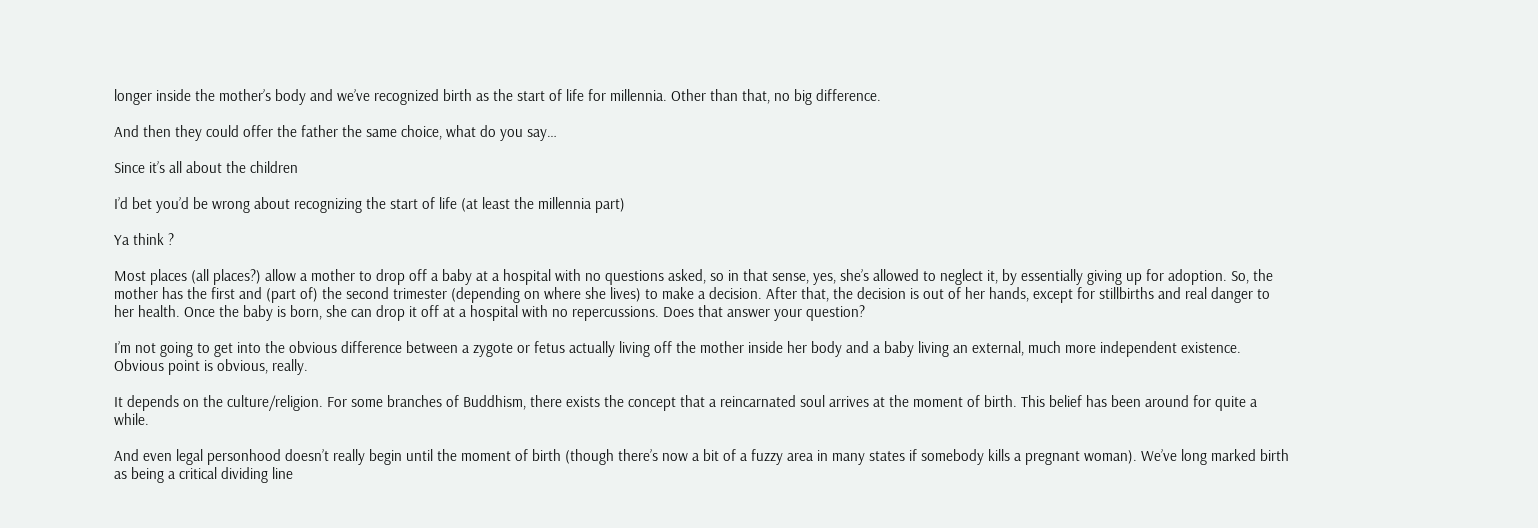longer inside the mother’s body and we’ve recognized birth as the start of life for millennia. Other than that, no big difference.

And then they could offer the father the same choice, what do you say…

Since it’s all about the children

I’d bet you’d be wrong about recognizing the start of life (at least the millennia part)

Ya think ?

Most places (all places?) allow a mother to drop off a baby at a hospital with no questions asked, so in that sense, yes, she’s allowed to neglect it, by essentially giving up for adoption. So, the mother has the first and (part of) the second trimester (depending on where she lives) to make a decision. After that, the decision is out of her hands, except for stillbirths and real danger to her health. Once the baby is born, she can drop it off at a hospital with no repercussions. Does that answer your question?

I’m not going to get into the obvious difference between a zygote or fetus actually living off the mother inside her body and a baby living an external, much more independent existence. Obvious point is obvious, really.

It depends on the culture/religion. For some branches of Buddhism, there exists the concept that a reincarnated soul arrives at the moment of birth. This belief has been around for quite a while.

And even legal personhood doesn’t really begin until the moment of birth (though there’s now a bit of a fuzzy area in many states if somebody kills a pregnant woman). We’ve long marked birth as being a critical dividing line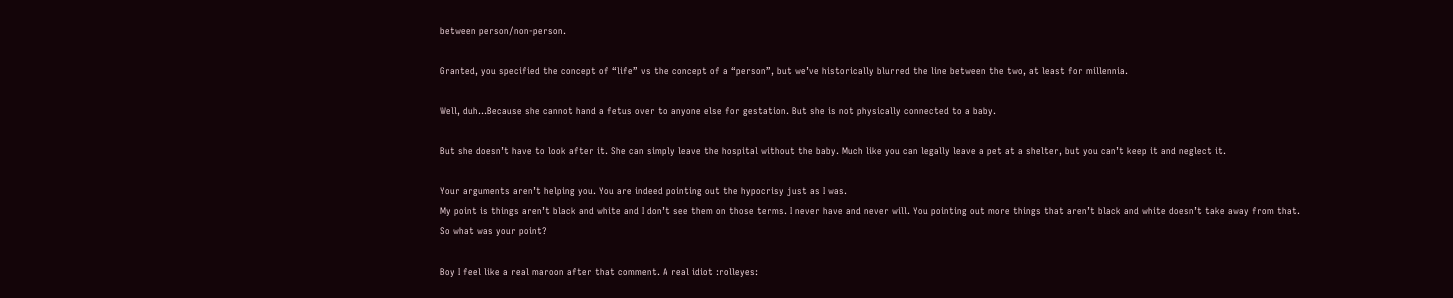between person/non-person.

Granted, you specified the concept of “life” vs the concept of a “person”, but we’ve historically blurred the line between the two, at least for millennia.

Well, duh…Because she cannot hand a fetus over to anyone else for gestation. But she is not physically connected to a baby.

But she doesn’t have to look after it. She can simply leave the hospital without the baby. Much like you can legally leave a pet at a shelter, but you can’t keep it and neglect it.

Your arguments aren’t helping you. You are indeed pointing out the hypocrisy just as I was.
My point is things aren’t black and white and I don’t see them on those terms. I never have and never will. You pointing out more things that aren’t black and white doesn’t take away from that.
So what was your point?

Boy I feel like a real maroon after that comment. A real idiot :rolleyes: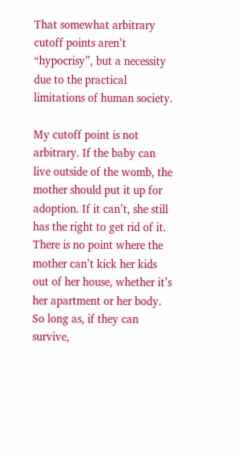That somewhat arbitrary cutoff points aren’t “hypocrisy”, but a necessity due to the practical limitations of human society.

My cutoff point is not arbitrary. If the baby can live outside of the womb, the mother should put it up for adoption. If it can’t, she still has the right to get rid of it. There is no point where the mother can’t kick her kids out of her house, whether it’s her apartment or her body. So long as, if they can survive,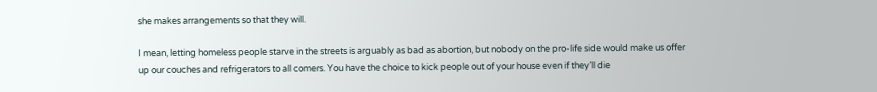she makes arrangements so that they will.

I mean, letting homeless people starve in the streets is arguably as bad as abortion, but nobody on the pro-life side would make us offer up our couches and refrigerators to all comers. You have the choice to kick people out of your house even if they’ll die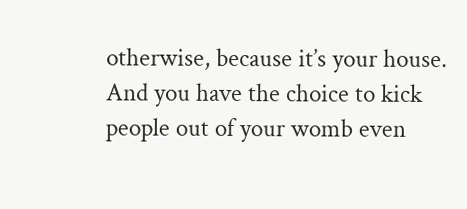otherwise, because it’s your house. And you have the choice to kick people out of your womb even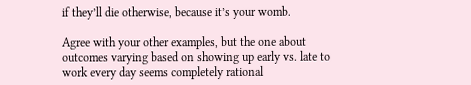if they’ll die otherwise, because it’s your womb.

Agree with your other examples, but the one about outcomes varying based on showing up early vs. late to work every day seems completely rational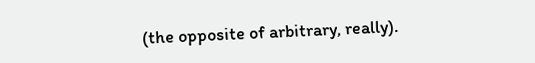(the opposite of arbitrary, really).